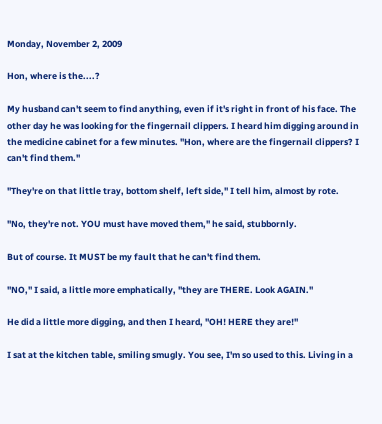Monday, November 2, 2009

Hon, where is the....?

My husband can't seem to find anything, even if it's right in front of his face. The other day he was looking for the fingernail clippers. I heard him digging around in the medicine cabinet for a few minutes. "Hon, where are the fingernail clippers? I can't find them."

"They're on that little tray, bottom shelf, left side," I tell him, almost by rote.

"No, they're not. YOU must have moved them," he said, stubbornly.

But of course. It MUST be my fault that he can't find them.

"NO," I said, a little more emphatically, "they are THERE. Look AGAIN."

He did a little more digging, and then I heard, "OH! HERE they are!"

I sat at the kitchen table, smiling smugly. You see, I'm so used to this. Living in a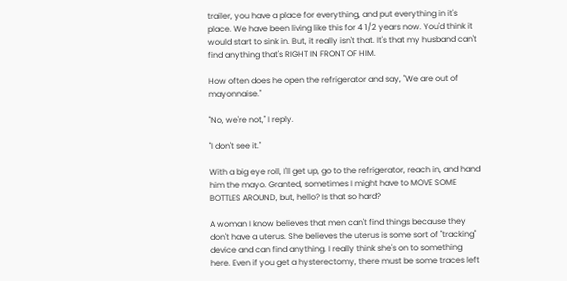trailer, you have a place for everything, and put everything in it's place. We have been living like this for 4 1/2 years now. You'd think it would start to sink in. But, it really isn't that. It's that my husband can't find anything that's RIGHT IN FRONT OF HIM.

How often does he open the refrigerator and say, "We are out of mayonnaise."

"No, we're not," I reply.

"I don't see it."

With a big eye roll, I'll get up, go to the refrigerator, reach in, and hand him the mayo. Granted, sometimes I might have to MOVE SOME BOTTLES AROUND, but, hello? Is that so hard?

A woman I know believes that men can't find things because they don't have a uterus. She believes the uterus is some sort of "tracking" device and can find anything. I really think she's on to something here. Even if you get a hysterectomy, there must be some traces left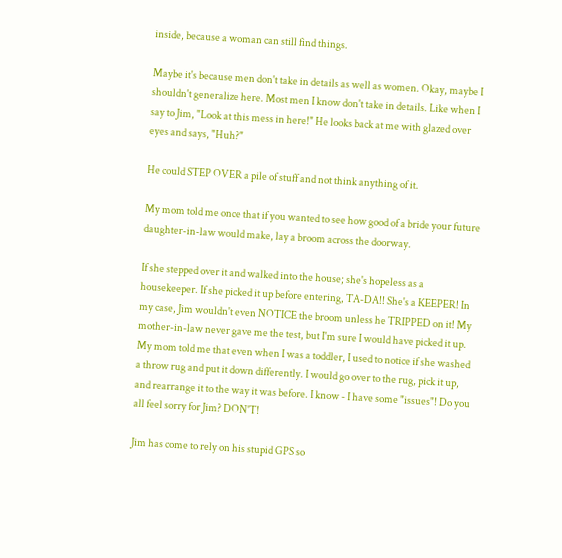inside, because a woman can still find things.

Maybe it's because men don't take in details as well as women. Okay, maybe I shouldn't generalize here. Most men I know don't take in details. Like when I say to Jim, "Look at this mess in here!" He looks back at me with glazed over eyes and says, "Huh?"

He could STEP OVER a pile of stuff and not think anything of it.

My mom told me once that if you wanted to see how good of a bride your future daughter-in-law would make, lay a broom across the doorway.

If she stepped over it and walked into the house; she's hopeless as a housekeeper. If she picked it up before entering, TA-DA!! She's a KEEPER! In my case, Jim wouldn't even NOTICE the broom unless he TRIPPED on it! My mother-in-law never gave me the test, but I'm sure I would have picked it up. My mom told me that even when I was a toddler, I used to notice if she washed a throw rug and put it down differently. I would go over to the rug, pick it up, and rearrange it to the way it was before. I know - I have some "issues"! Do you all feel sorry for Jim? DON'T!

Jim has come to rely on his stupid GPS so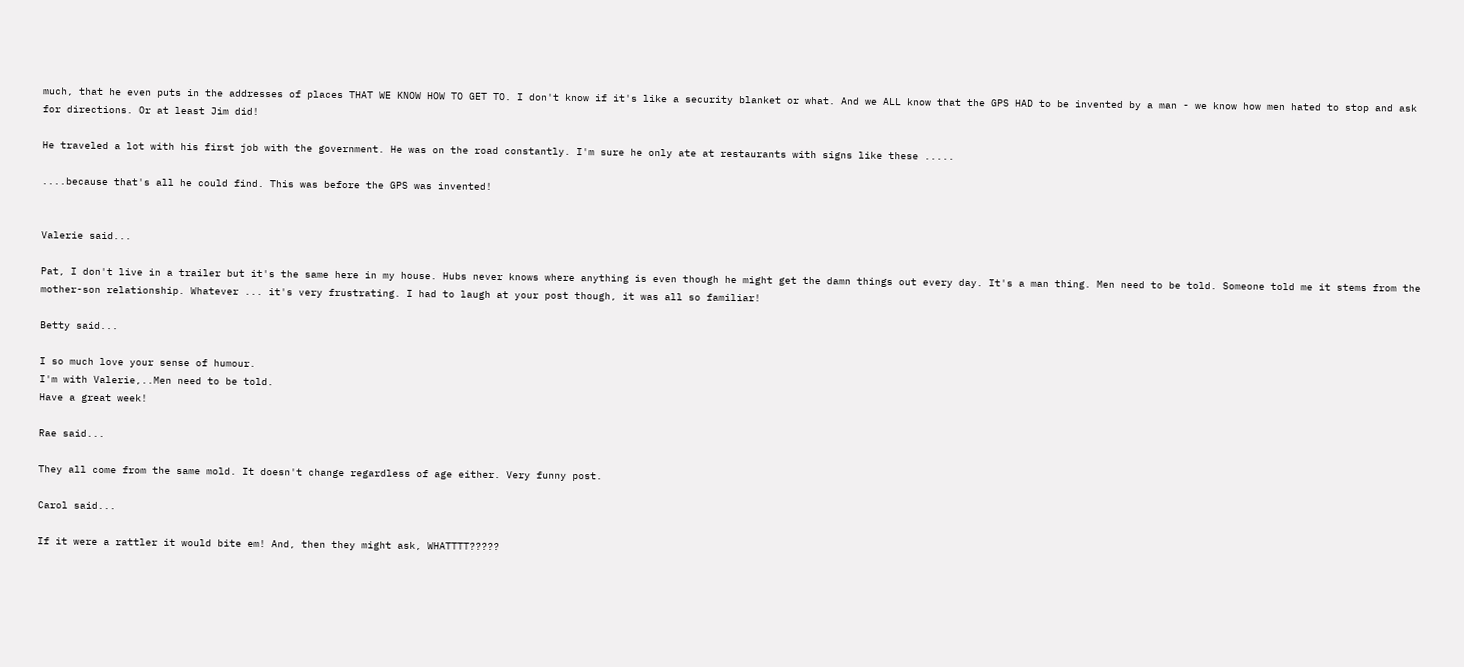much, that he even puts in the addresses of places THAT WE KNOW HOW TO GET TO. I don't know if it's like a security blanket or what. And we ALL know that the GPS HAD to be invented by a man - we know how men hated to stop and ask for directions. Or at least Jim did!

He traveled a lot with his first job with the government. He was on the road constantly. I'm sure he only ate at restaurants with signs like these .....

....because that's all he could find. This was before the GPS was invented!


Valerie said...

Pat, I don't live in a trailer but it's the same here in my house. Hubs never knows where anything is even though he might get the damn things out every day. It's a man thing. Men need to be told. Someone told me it stems from the mother-son relationship. Whatever ... it's very frustrating. I had to laugh at your post though, it was all so familiar!

Betty said...

I so much love your sense of humour.
I'm with Valerie,..Men need to be told.
Have a great week!

Rae said...

They all come from the same mold. It doesn't change regardless of age either. Very funny post.

Carol said...

If it were a rattler it would bite em! And, then they might ask, WHATTTT?????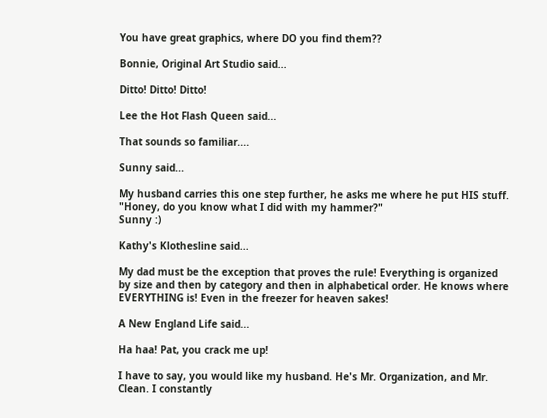You have great graphics, where DO you find them??

Bonnie, Original Art Studio said...

Ditto! Ditto! Ditto!

Lee the Hot Flash Queen said...

That sounds so familiar....

Sunny said...

My husband carries this one step further, he asks me where he put HIS stuff. "Honey, do you know what I did with my hammer?"
Sunny :)

Kathy's Klothesline said...

My dad must be the exception that proves the rule! Everything is organized by size and then by category and then in alphabetical order. He knows where EVERYTHING is! Even in the freezer for heaven sakes!

A New England Life said...

Ha haa! Pat, you crack me up!

I have to say, you would like my husband. He's Mr. Organization, and Mr. Clean. I constantly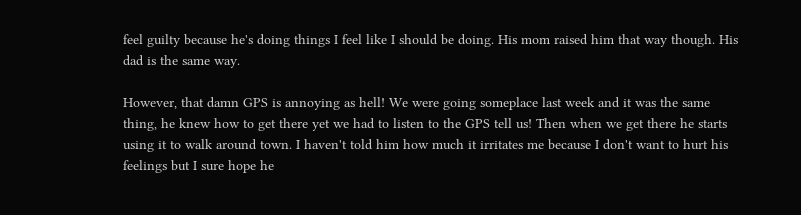feel guilty because he's doing things I feel like I should be doing. His mom raised him that way though. His dad is the same way.

However, that damn GPS is annoying as hell! We were going someplace last week and it was the same thing, he knew how to get there yet we had to listen to the GPS tell us! Then when we get there he starts using it to walk around town. I haven't told him how much it irritates me because I don't want to hurt his feelings but I sure hope he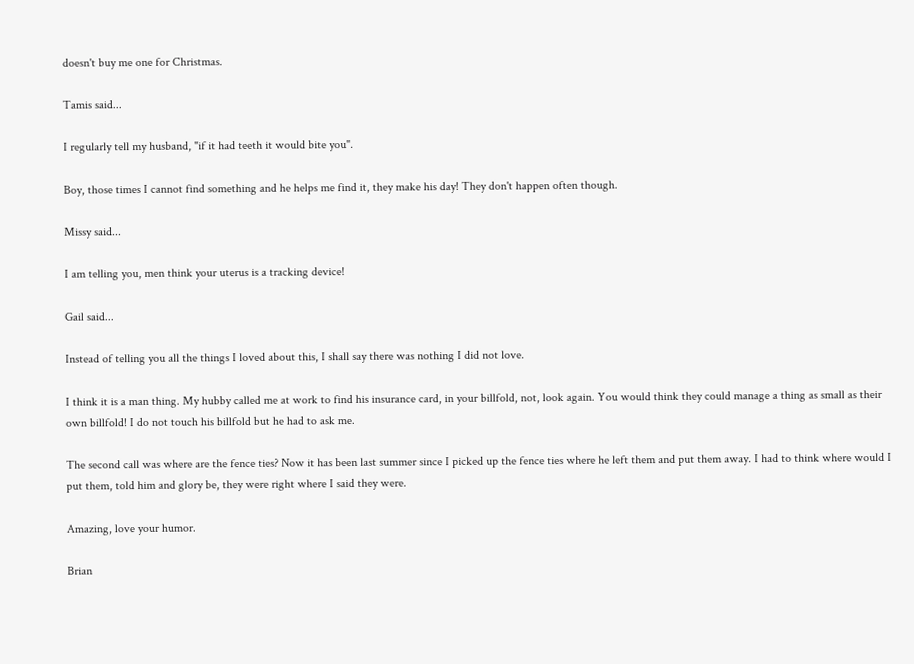doesn't buy me one for Christmas.

Tamis said...

I regularly tell my husband, "if it had teeth it would bite you".

Boy, those times I cannot find something and he helps me find it, they make his day! They don't happen often though.

Missy said...

I am telling you, men think your uterus is a tracking device!

Gail said...

Instead of telling you all the things I loved about this, I shall say there was nothing I did not love.

I think it is a man thing. My hubby called me at work to find his insurance card, in your billfold, not, look again. You would think they could manage a thing as small as their own billfold! I do not touch his billfold but he had to ask me.

The second call was where are the fence ties? Now it has been last summer since I picked up the fence ties where he left them and put them away. I had to think where would I put them, told him and glory be, they were right where I said they were.

Amazing, love your humor.

Brian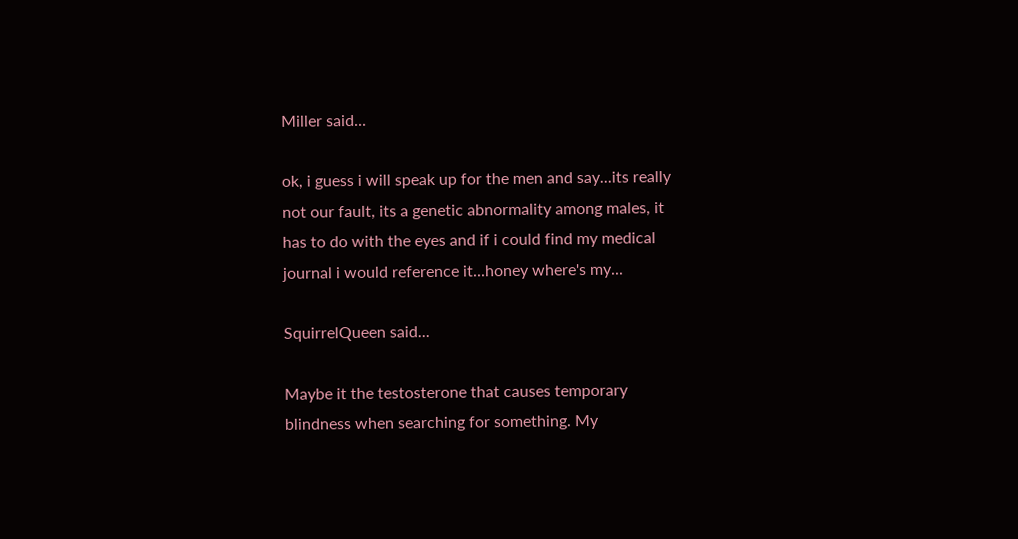Miller said...

ok, i guess i will speak up for the men and say...its really not our fault, its a genetic abnormality among males, it has to do with the eyes and if i could find my medical journal i would reference it...honey where's my...

SquirrelQueen said...

Maybe it the testosterone that causes temporary blindness when searching for something. My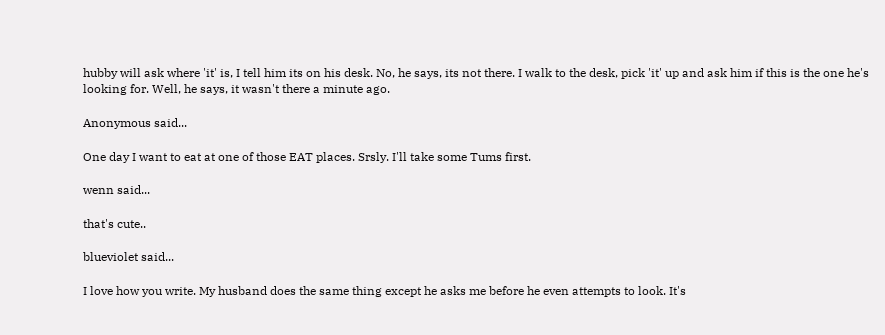hubby will ask where 'it' is, I tell him its on his desk. No, he says, its not there. I walk to the desk, pick 'it' up and ask him if this is the one he's looking for. Well, he says, it wasn't there a minute ago.

Anonymous said...

One day I want to eat at one of those EAT places. Srsly. I'll take some Tums first.

wenn said...

that's cute..

blueviolet said...

I love how you write. My husband does the same thing except he asks me before he even attempts to look. It's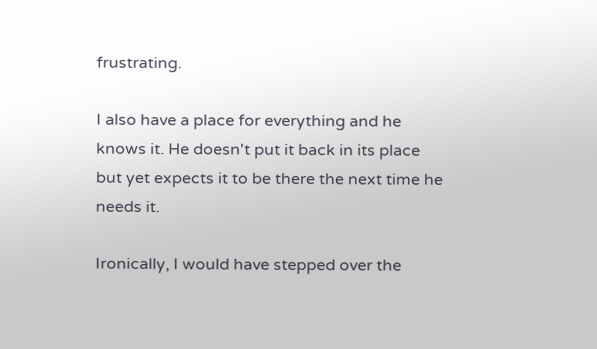frustrating.

I also have a place for everything and he knows it. He doesn't put it back in its place but yet expects it to be there the next time he needs it.

Ironically, I would have stepped over the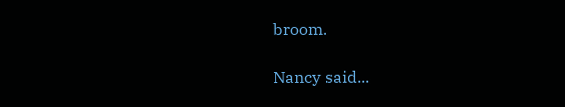broom.

Nancy said...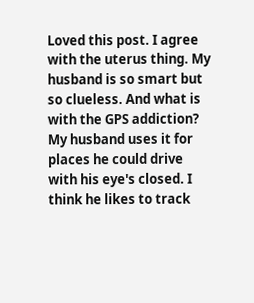Loved this post. I agree with the uterus thing. My husband is so smart but so clueless. And what is with the GPS addiction? My husband uses it for places he could drive with his eye's closed. I think he likes to track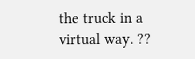the truck in a virtual way. ??